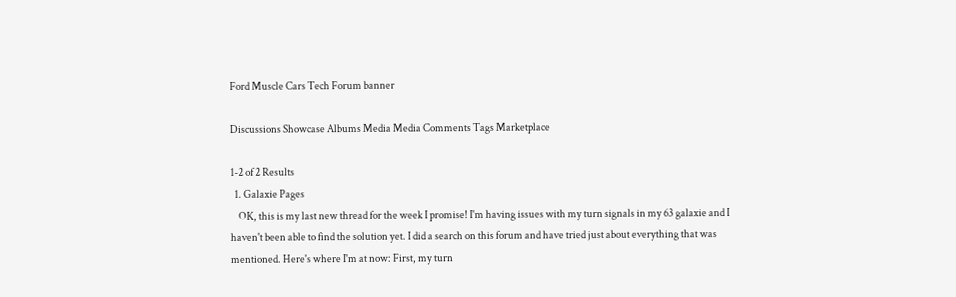Ford Muscle Cars Tech Forum banner

Discussions Showcase Albums Media Media Comments Tags Marketplace

1-2 of 2 Results
  1. Galaxie Pages
    OK, this is my last new thread for the week I promise! I'm having issues with my turn signals in my 63 galaxie and I haven't been able to find the solution yet. I did a search on this forum and have tried just about everything that was mentioned. Here's where I'm at now: First, my turn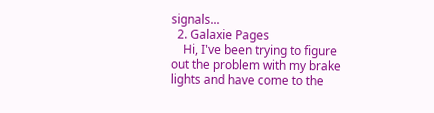signals...
  2. Galaxie Pages
    Hi, I've been trying to figure out the problem with my brake lights and have come to the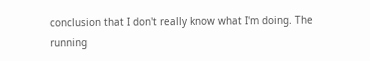conclusion that I don't really know what I'm doing. The running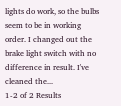lights do work, so the bulbs seem to be in working order. I changed out the brake light switch with no difference in result. I've cleaned the...
1-2 of 2 Results